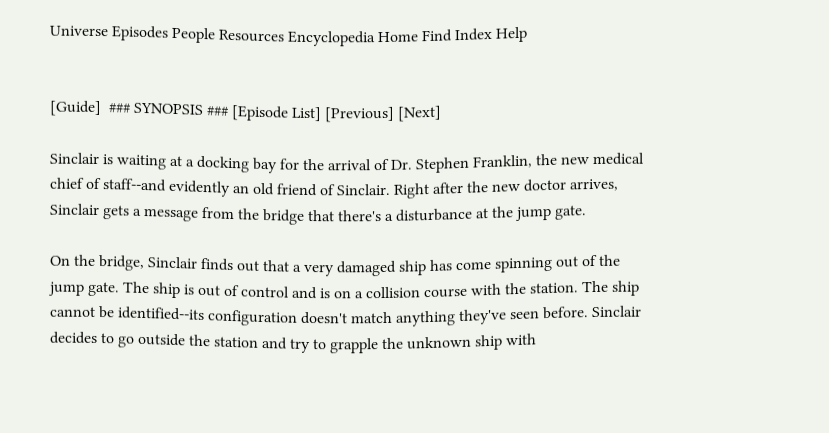Universe Episodes People Resources Encyclopedia Home Find Index Help


[Guide]  ### SYNOPSIS ### [Episode List] [Previous] [Next]

Sinclair is waiting at a docking bay for the arrival of Dr. Stephen Franklin, the new medical chief of staff--and evidently an old friend of Sinclair. Right after the new doctor arrives, Sinclair gets a message from the bridge that there's a disturbance at the jump gate.

On the bridge, Sinclair finds out that a very damaged ship has come spinning out of the jump gate. The ship is out of control and is on a collision course with the station. The ship cannot be identified--its configuration doesn't match anything they've seen before. Sinclair decides to go outside the station and try to grapple the unknown ship with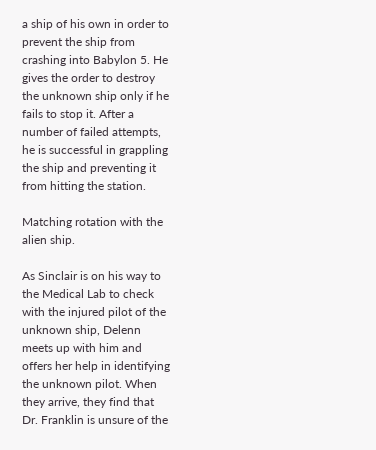a ship of his own in order to prevent the ship from crashing into Babylon 5. He gives the order to destroy the unknown ship only if he fails to stop it. After a number of failed attempts, he is successful in grappling the ship and preventing it from hitting the station.

Matching rotation with the alien ship.

As Sinclair is on his way to the Medical Lab to check with the injured pilot of the unknown ship, Delenn meets up with him and offers her help in identifying the unknown pilot. When they arrive, they find that Dr. Franklin is unsure of the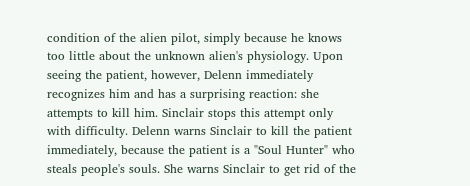condition of the alien pilot, simply because he knows too little about the unknown alien's physiology. Upon seeing the patient, however, Delenn immediately recognizes him and has a surprising reaction: she attempts to kill him. Sinclair stops this attempt only with difficulty. Delenn warns Sinclair to kill the patient immediately, because the patient is a "Soul Hunter" who steals people's souls. She warns Sinclair to get rid of the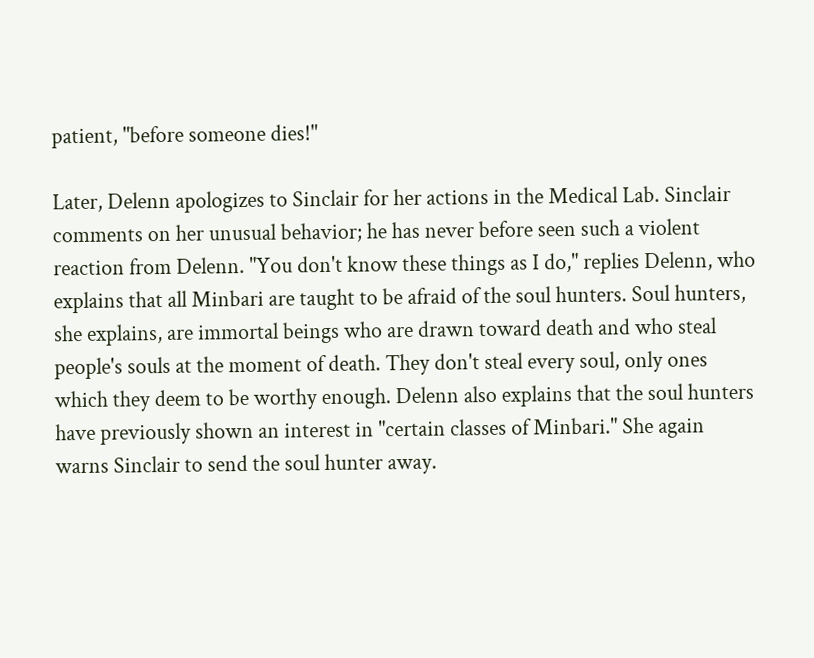patient, "before someone dies!"

Later, Delenn apologizes to Sinclair for her actions in the Medical Lab. Sinclair comments on her unusual behavior; he has never before seen such a violent reaction from Delenn. "You don't know these things as I do," replies Delenn, who explains that all Minbari are taught to be afraid of the soul hunters. Soul hunters, she explains, are immortal beings who are drawn toward death and who steal people's souls at the moment of death. They don't steal every soul, only ones which they deem to be worthy enough. Delenn also explains that the soul hunters have previously shown an interest in "certain classes of Minbari." She again warns Sinclair to send the soul hunter away.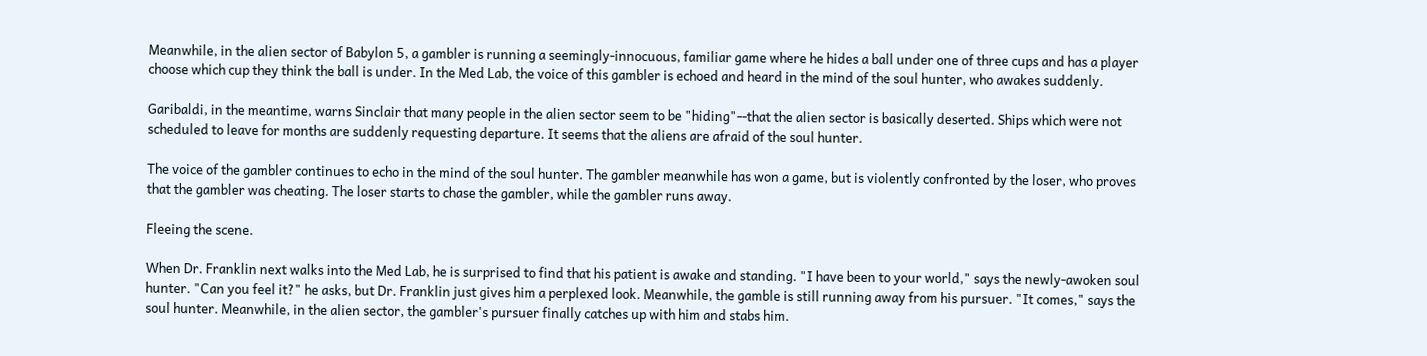Meanwhile, in the alien sector of Babylon 5, a gambler is running a seemingly-innocuous, familiar game where he hides a ball under one of three cups and has a player choose which cup they think the ball is under. In the Med Lab, the voice of this gambler is echoed and heard in the mind of the soul hunter, who awakes suddenly.

Garibaldi, in the meantime, warns Sinclair that many people in the alien sector seem to be "hiding"--that the alien sector is basically deserted. Ships which were not scheduled to leave for months are suddenly requesting departure. It seems that the aliens are afraid of the soul hunter.

The voice of the gambler continues to echo in the mind of the soul hunter. The gambler meanwhile has won a game, but is violently confronted by the loser, who proves that the gambler was cheating. The loser starts to chase the gambler, while the gambler runs away.

Fleeing the scene.

When Dr. Franklin next walks into the Med Lab, he is surprised to find that his patient is awake and standing. "I have been to your world," says the newly-awoken soul hunter. "Can you feel it?" he asks, but Dr. Franklin just gives him a perplexed look. Meanwhile, the gamble is still running away from his pursuer. "It comes," says the soul hunter. Meanwhile, in the alien sector, the gambler's pursuer finally catches up with him and stabs him.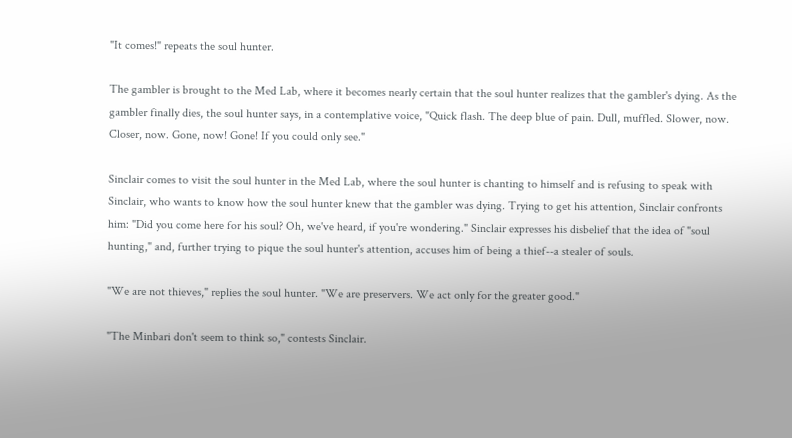"It comes!" repeats the soul hunter.

The gambler is brought to the Med Lab, where it becomes nearly certain that the soul hunter realizes that the gambler's dying. As the gambler finally dies, the soul hunter says, in a contemplative voice, "Quick flash. The deep blue of pain. Dull, muffled. Slower, now. Closer, now. Gone, now! Gone! If you could only see."

Sinclair comes to visit the soul hunter in the Med Lab, where the soul hunter is chanting to himself and is refusing to speak with Sinclair, who wants to know how the soul hunter knew that the gambler was dying. Trying to get his attention, Sinclair confronts him: "Did you come here for his soul? Oh, we've heard, if you're wondering." Sinclair expresses his disbelief that the idea of "soul hunting," and, further trying to pique the soul hunter's attention, accuses him of being a thief--a stealer of souls.

"We are not thieves," replies the soul hunter. "We are preservers. We act only for the greater good."

"The Minbari don't seem to think so," contests Sinclair.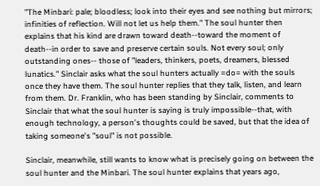"The Minbari: pale; bloodless; look into their eyes and see nothing but mirrors; infinities of reflection. Will not let us help them." The soul hunter then explains that his kind are drawn toward death--toward the moment of death--in order to save and preserve certain souls. Not every soul; only outstanding ones-- those of "leaders, thinkers, poets, dreamers, blessed lunatics." Sinclair asks what the soul hunters actually =do= with the souls once they have them. The soul hunter replies that they talk, listen, and learn from them. Dr. Franklin, who has been standing by Sinclair, comments to Sinclair that what the soul hunter is saying is truly impossible--that, with enough technology, a person's thoughts could be saved, but that the idea of taking someone's "soul" is not possible.

Sinclair, meanwhile, still wants to know what is precisely going on between the soul hunter and the Minbari. The soul hunter explains that years ago,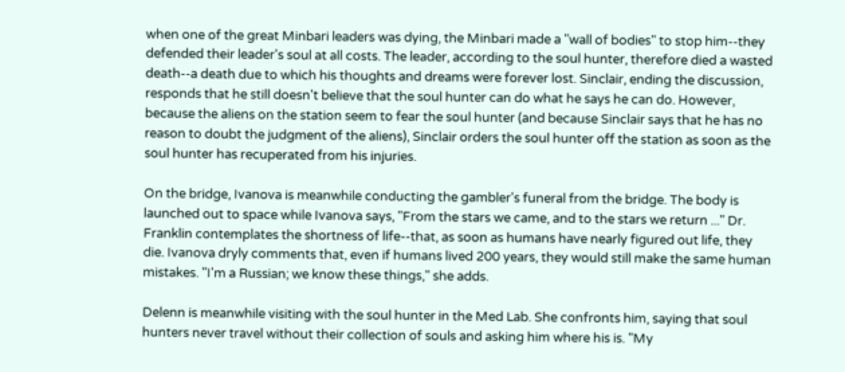when one of the great Minbari leaders was dying, the Minbari made a "wall of bodies" to stop him--they defended their leader's soul at all costs. The leader, according to the soul hunter, therefore died a wasted death--a death due to which his thoughts and dreams were forever lost. Sinclair, ending the discussion, responds that he still doesn't believe that the soul hunter can do what he says he can do. However, because the aliens on the station seem to fear the soul hunter (and because Sinclair says that he has no reason to doubt the judgment of the aliens), Sinclair orders the soul hunter off the station as soon as the soul hunter has recuperated from his injuries.

On the bridge, Ivanova is meanwhile conducting the gambler's funeral from the bridge. The body is launched out to space while Ivanova says, "From the stars we came, and to the stars we return ..." Dr. Franklin contemplates the shortness of life--that, as soon as humans have nearly figured out life, they die. Ivanova dryly comments that, even if humans lived 200 years, they would still make the same human mistakes. "I'm a Russian; we know these things," she adds.

Delenn is meanwhile visiting with the soul hunter in the Med Lab. She confronts him, saying that soul hunters never travel without their collection of souls and asking him where his is. "My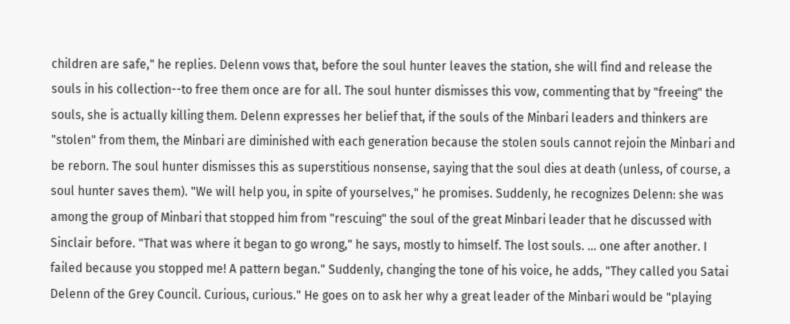children are safe," he replies. Delenn vows that, before the soul hunter leaves the station, she will find and release the souls in his collection--to free them once are for all. The soul hunter dismisses this vow, commenting that by "freeing" the souls, she is actually killing them. Delenn expresses her belief that, if the souls of the Minbari leaders and thinkers are "stolen" from them, the Minbari are diminished with each generation because the stolen souls cannot rejoin the Minbari and be reborn. The soul hunter dismisses this as superstitious nonsense, saying that the soul dies at death (unless, of course, a soul hunter saves them). "We will help you, in spite of yourselves," he promises. Suddenly, he recognizes Delenn: she was among the group of Minbari that stopped him from "rescuing" the soul of the great Minbari leader that he discussed with Sinclair before. "That was where it began to go wrong," he says, mostly to himself. The lost souls. ... one after another. I failed because you stopped me! A pattern began." Suddenly, changing the tone of his voice, he adds, "They called you Satai Delenn of the Grey Council. Curious, curious." He goes on to ask her why a great leader of the Minbari would be "playing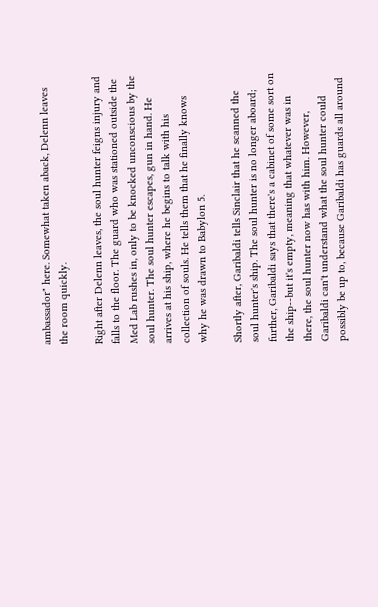ambassador" here. Somewhat taken aback, Delenn leaves the room quickly.

Right after Delenn leaves, the soul hunter feigns injury and falls to the floor. The guard who was stationed outside the Med Lab rushes in, only to be knocked unconscious by the soul hunter. The soul hunter escapes, gun in hand. He arrives at his ship, where he begins to talk with his collection of souls. He tells them that he finally knows why he was drawn to Babylon 5.

Shortly after, Garibaldi tells Sinclair that he scanned the soul hunter's ship. The soul hunter is no longer aboard; further, Garibaldi says that there's a cabinet of some sort on the ship--but it's empty, meaning that whatever was in there, the soul hunter now has with him. However, Garibaldi can't understand what the soul hunter could possibly be up to, because Garibaldi has guards all around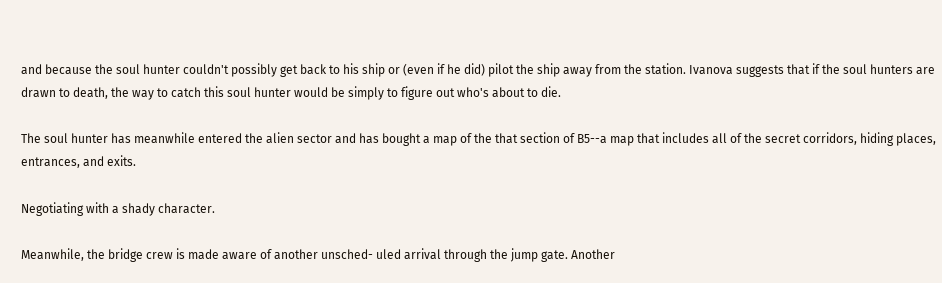and because the soul hunter couldn't possibly get back to his ship or (even if he did) pilot the ship away from the station. Ivanova suggests that if the soul hunters are drawn to death, the way to catch this soul hunter would be simply to figure out who's about to die.

The soul hunter has meanwhile entered the alien sector and has bought a map of the that section of B5--a map that includes all of the secret corridors, hiding places, entrances, and exits.

Negotiating with a shady character.

Meanwhile, the bridge crew is made aware of another unsched- uled arrival through the jump gate. Another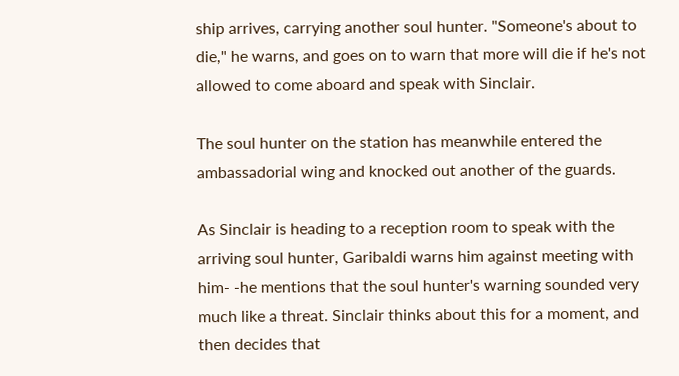ship arrives, carrying another soul hunter. "Someone's about to die," he warns, and goes on to warn that more will die if he's not allowed to come aboard and speak with Sinclair.

The soul hunter on the station has meanwhile entered the ambassadorial wing and knocked out another of the guards.

As Sinclair is heading to a reception room to speak with the arriving soul hunter, Garibaldi warns him against meeting with him- -he mentions that the soul hunter's warning sounded very much like a threat. Sinclair thinks about this for a moment, and then decides that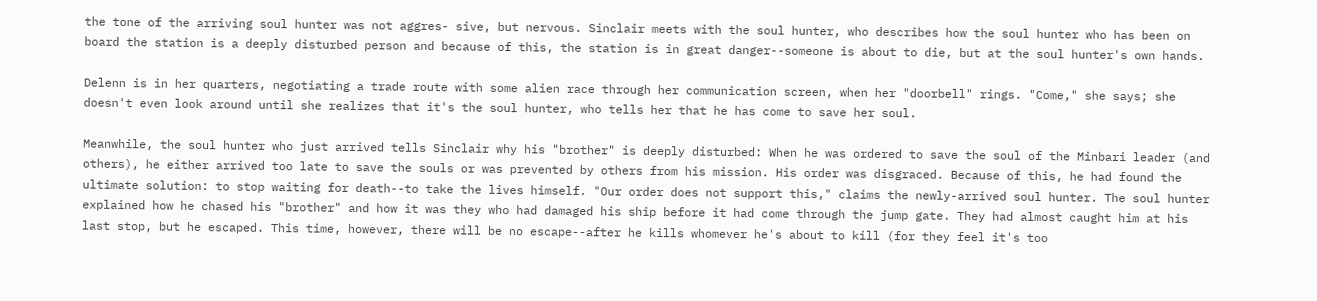the tone of the arriving soul hunter was not aggres- sive, but nervous. Sinclair meets with the soul hunter, who describes how the soul hunter who has been on board the station is a deeply disturbed person and because of this, the station is in great danger--someone is about to die, but at the soul hunter's own hands.

Delenn is in her quarters, negotiating a trade route with some alien race through her communication screen, when her "doorbell" rings. "Come," she says; she doesn't even look around until she realizes that it's the soul hunter, who tells her that he has come to save her soul.

Meanwhile, the soul hunter who just arrived tells Sinclair why his "brother" is deeply disturbed: When he was ordered to save the soul of the Minbari leader (and others), he either arrived too late to save the souls or was prevented by others from his mission. His order was disgraced. Because of this, he had found the ultimate solution: to stop waiting for death--to take the lives himself. "Our order does not support this," claims the newly-arrived soul hunter. The soul hunter explained how he chased his "brother" and how it was they who had damaged his ship before it had come through the jump gate. They had almost caught him at his last stop, but he escaped. This time, however, there will be no escape--after he kills whomever he's about to kill (for they feel it's too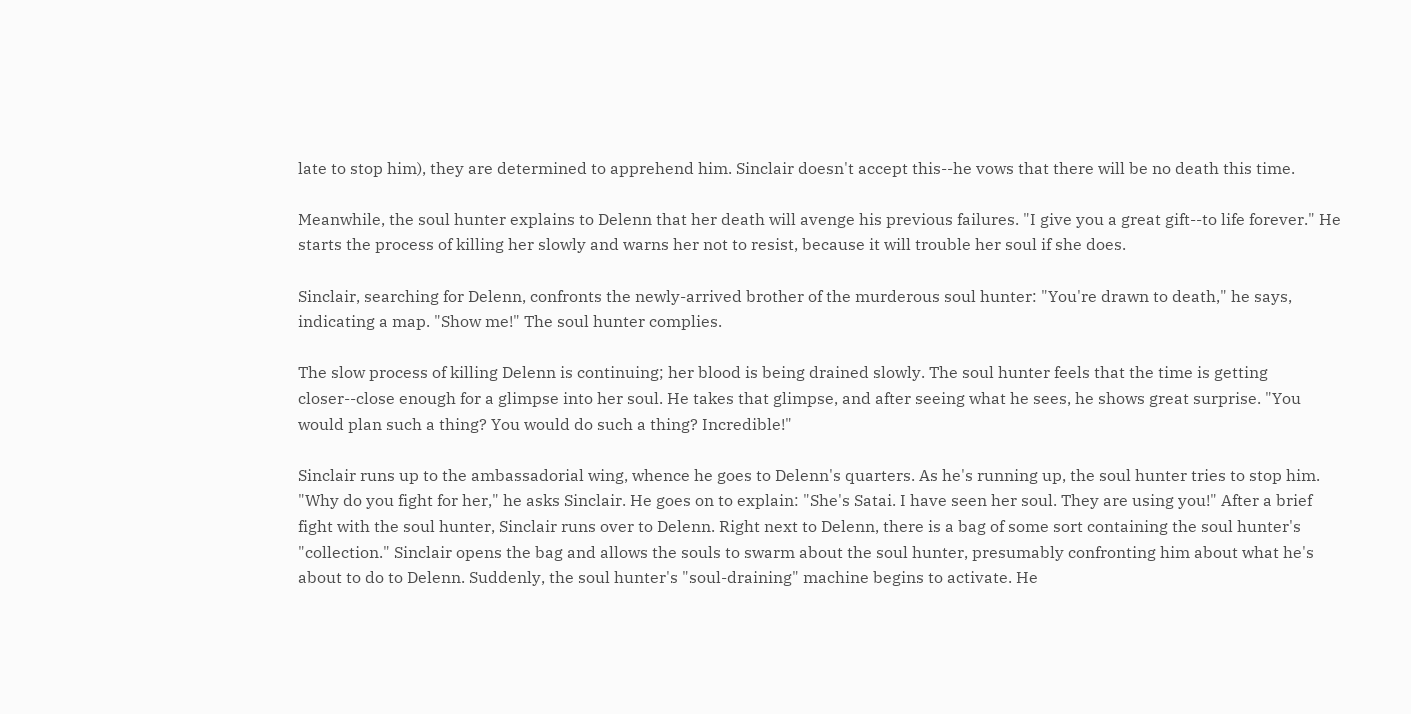late to stop him), they are determined to apprehend him. Sinclair doesn't accept this--he vows that there will be no death this time.

Meanwhile, the soul hunter explains to Delenn that her death will avenge his previous failures. "I give you a great gift--to life forever." He starts the process of killing her slowly and warns her not to resist, because it will trouble her soul if she does.

Sinclair, searching for Delenn, confronts the newly-arrived brother of the murderous soul hunter: "You're drawn to death," he says, indicating a map. "Show me!" The soul hunter complies.

The slow process of killing Delenn is continuing; her blood is being drained slowly. The soul hunter feels that the time is getting closer--close enough for a glimpse into her soul. He takes that glimpse, and after seeing what he sees, he shows great surprise. "You would plan such a thing? You would do such a thing? Incredible!"

Sinclair runs up to the ambassadorial wing, whence he goes to Delenn's quarters. As he's running up, the soul hunter tries to stop him. "Why do you fight for her," he asks Sinclair. He goes on to explain: "She's Satai. I have seen her soul. They are using you!" After a brief fight with the soul hunter, Sinclair runs over to Delenn. Right next to Delenn, there is a bag of some sort containing the soul hunter's "collection." Sinclair opens the bag and allows the souls to swarm about the soul hunter, presumably confronting him about what he's about to do to Delenn. Suddenly, the soul hunter's "soul-draining" machine begins to activate. He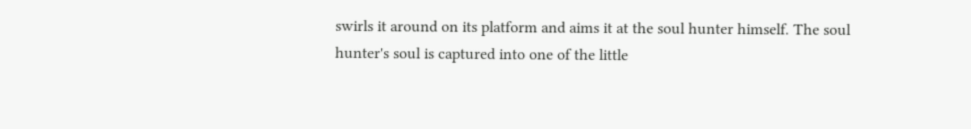swirls it around on its platform and aims it at the soul hunter himself. The soul hunter's soul is captured into one of the little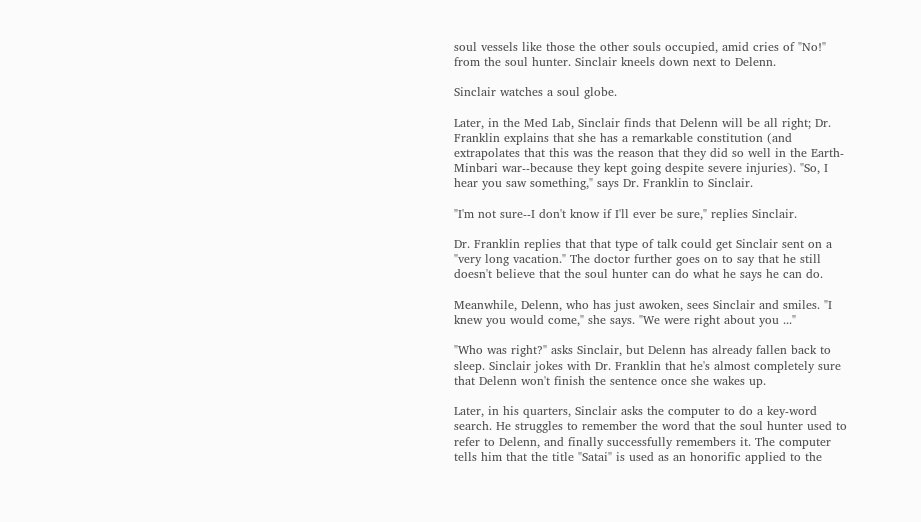soul vessels like those the other souls occupied, amid cries of "No!" from the soul hunter. Sinclair kneels down next to Delenn.

Sinclair watches a soul globe.

Later, in the Med Lab, Sinclair finds that Delenn will be all right; Dr. Franklin explains that she has a remarkable constitution (and extrapolates that this was the reason that they did so well in the Earth-Minbari war--because they kept going despite severe injuries). "So, I hear you saw something," says Dr. Franklin to Sinclair.

"I'm not sure--I don't know if I'll ever be sure," replies Sinclair.

Dr. Franklin replies that that type of talk could get Sinclair sent on a "very long vacation." The doctor further goes on to say that he still doesn't believe that the soul hunter can do what he says he can do.

Meanwhile, Delenn, who has just awoken, sees Sinclair and smiles. "I knew you would come," she says. "We were right about you ..."

"Who was right?" asks Sinclair, but Delenn has already fallen back to sleep. Sinclair jokes with Dr. Franklin that he's almost completely sure that Delenn won't finish the sentence once she wakes up.

Later, in his quarters, Sinclair asks the computer to do a key-word search. He struggles to remember the word that the soul hunter used to refer to Delenn, and finally successfully remembers it. The computer tells him that the title "Satai" is used as an honorific applied to the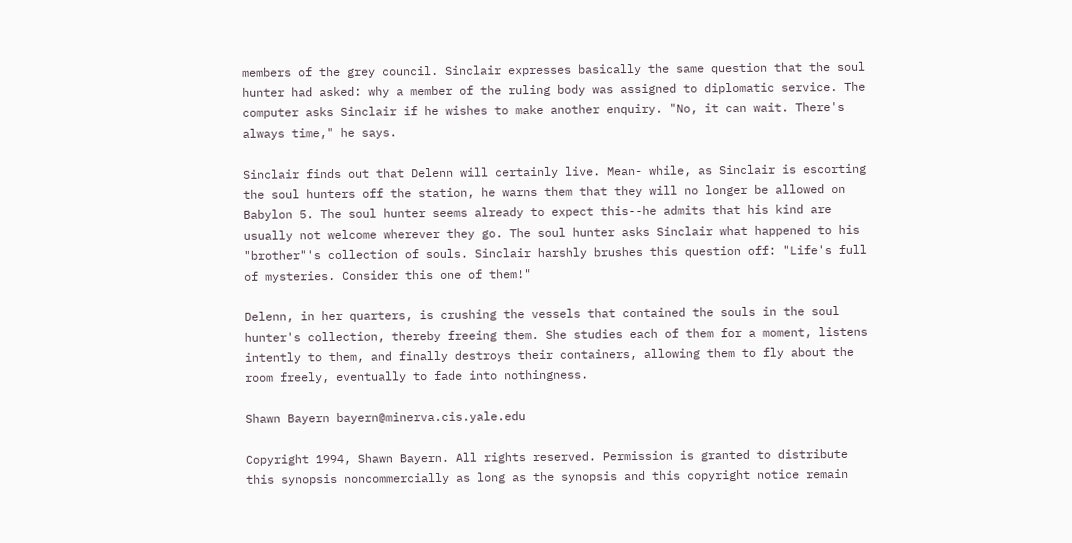members of the grey council. Sinclair expresses basically the same question that the soul hunter had asked: why a member of the ruling body was assigned to diplomatic service. The computer asks Sinclair if he wishes to make another enquiry. "No, it can wait. There's always time," he says.

Sinclair finds out that Delenn will certainly live. Mean- while, as Sinclair is escorting the soul hunters off the station, he warns them that they will no longer be allowed on Babylon 5. The soul hunter seems already to expect this--he admits that his kind are usually not welcome wherever they go. The soul hunter asks Sinclair what happened to his "brother"'s collection of souls. Sinclair harshly brushes this question off: "Life's full of mysteries. Consider this one of them!"

Delenn, in her quarters, is crushing the vessels that contained the souls in the soul hunter's collection, thereby freeing them. She studies each of them for a moment, listens intently to them, and finally destroys their containers, allowing them to fly about the room freely, eventually to fade into nothingness.

Shawn Bayern bayern@minerva.cis.yale.edu

Copyright 1994, Shawn Bayern. All rights reserved. Permission is granted to distribute this synopsis noncommercially as long as the synopsis and this copyright notice remain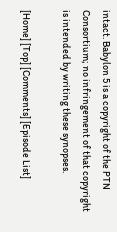intact. Babylon 5 is a copyright of the PTN Consortium; no infringement of that copyright is intended by writing these synopses.

[Home] [Top] [Comments] [Episode List]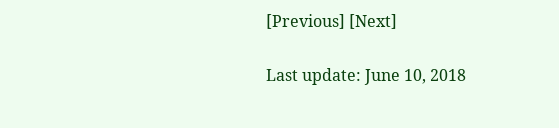[Previous] [Next]

Last update: June 10, 2018